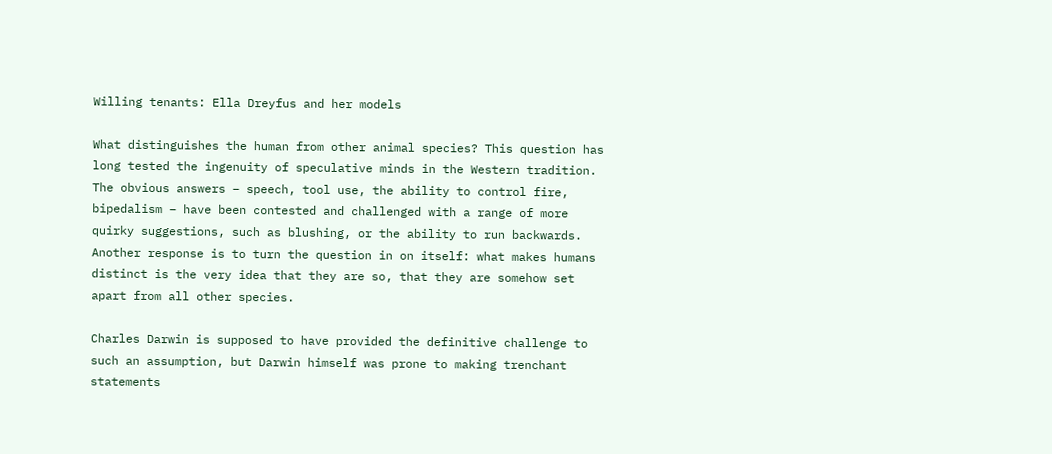Willing tenants: Ella Dreyfus and her models

What distinguishes the human from other animal species? This question has long tested the ingenuity of speculative minds in the Western tradition. The obvious answers – speech, tool use, the ability to control fire, bipedalism – have been contested and challenged with a range of more quirky suggestions, such as blushing, or the ability to run backwards. Another response is to turn the question in on itself: what makes humans distinct is the very idea that they are so, that they are somehow set apart from all other species.

Charles Darwin is supposed to have provided the definitive challenge to such an assumption, but Darwin himself was prone to making trenchant statements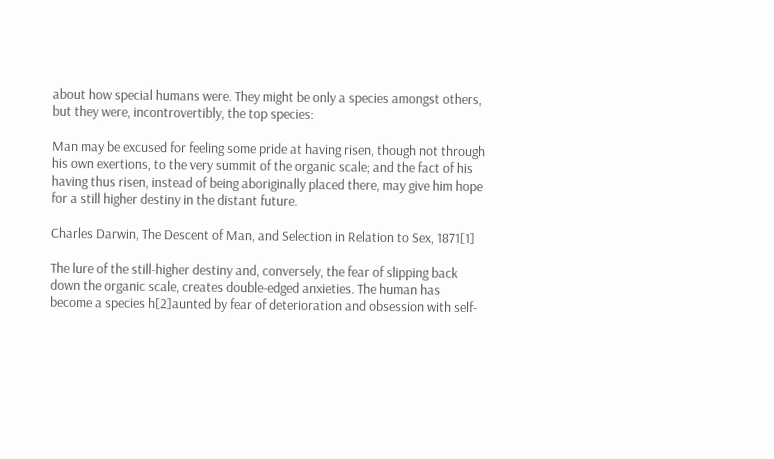about how special humans were. They might be only a species amongst others, but they were, incontrovertibly, the top species:

Man may be excused for feeling some pride at having risen, though not through his own exertions, to the very summit of the organic scale; and the fact of his having thus risen, instead of being aboriginally placed there, may give him hope for a still higher destiny in the distant future.

Charles Darwin, The Descent of Man, and Selection in Relation to Sex, 1871[1]

The lure of the still-higher destiny and, conversely, the fear of slipping back down the organic scale, creates double-edged anxieties. The human has become a species h[2]aunted by fear of deterioration and obsession with self-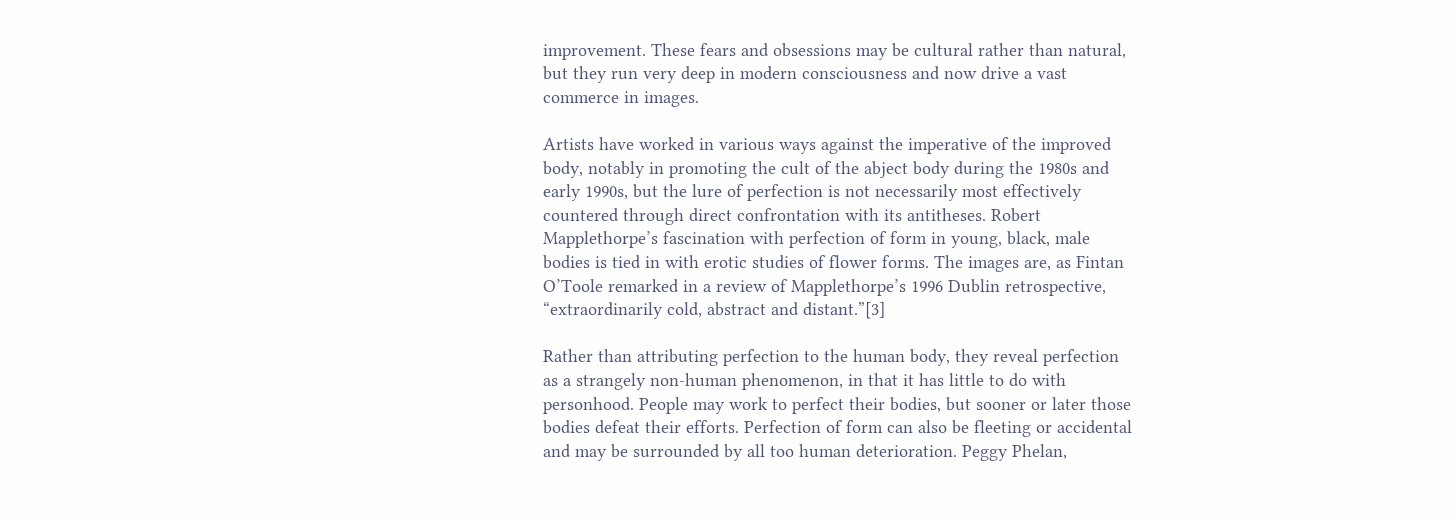improvement. These fears and obsessions may be cultural rather than natural, but they run very deep in modern consciousness and now drive a vast commerce in images.

Artists have worked in various ways against the imperative of the improved body, notably in promoting the cult of the abject body during the 1980s and early 1990s, but the lure of perfection is not necessarily most effectively countered through direct confrontation with its antitheses. Robert Mapplethorpe’s fascination with perfection of form in young, black, male bodies is tied in with erotic studies of flower forms. The images are, as Fintan O’Toole remarked in a review of Mapplethorpe’s 1996 Dublin retrospective, “extraordinarily cold, abstract and distant.”[3]

Rather than attributing perfection to the human body, they reveal perfection as a strangely non-human phenomenon, in that it has little to do with personhood. People may work to perfect their bodies, but sooner or later those bodies defeat their efforts. Perfection of form can also be fleeting or accidental and may be surrounded by all too human deterioration. Peggy Phelan,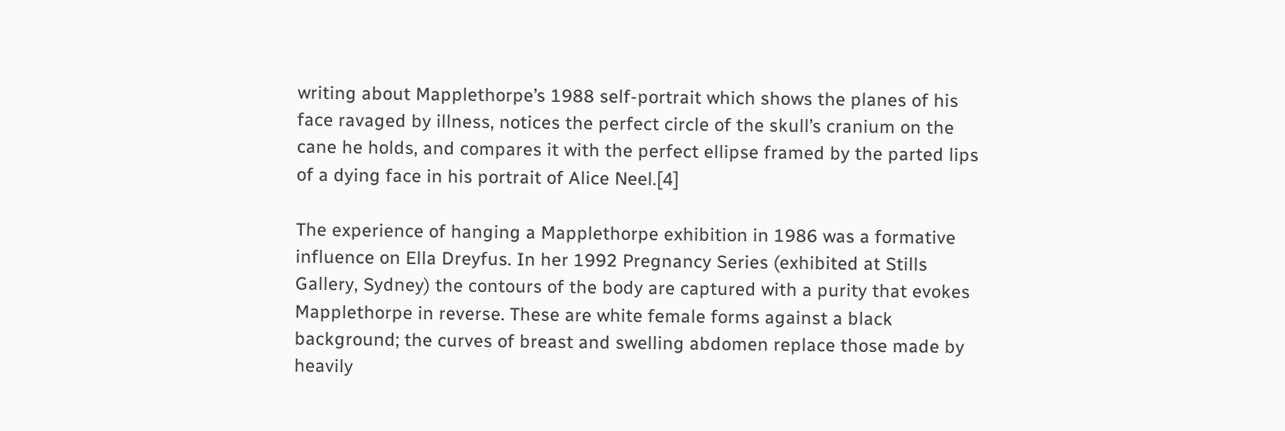writing about Mapplethorpe’s 1988 self-portrait which shows the planes of his face ravaged by illness, notices the perfect circle of the skull’s cranium on the cane he holds, and compares it with the perfect ellipse framed by the parted lips of a dying face in his portrait of Alice Neel.[4]

The experience of hanging a Mapplethorpe exhibition in 1986 was a formative influence on Ella Dreyfus. In her 1992 Pregnancy Series (exhibited at Stills Gallery, Sydney) the contours of the body are captured with a purity that evokes Mapplethorpe in reverse. These are white female forms against a black background; the curves of breast and swelling abdomen replace those made by heavily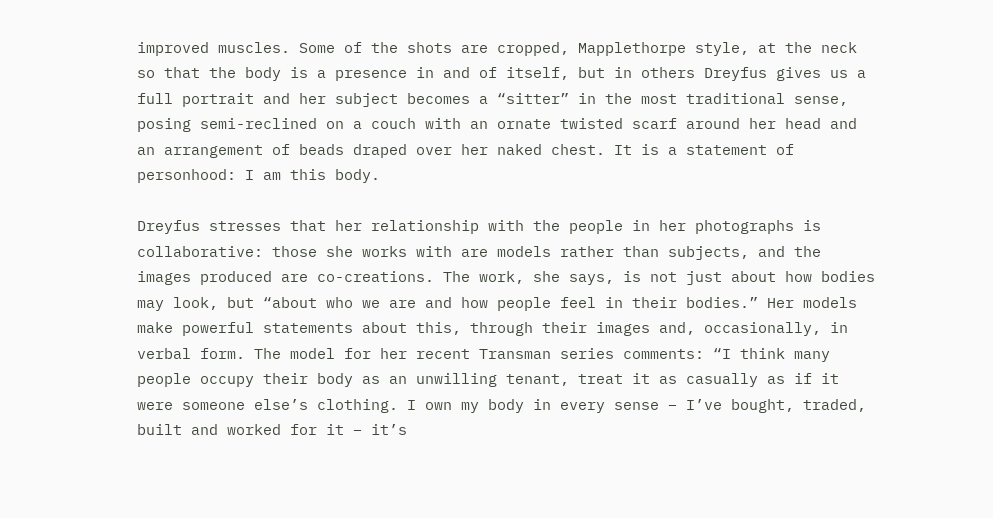improved muscles. Some of the shots are cropped, Mapplethorpe style, at the neck so that the body is a presence in and of itself, but in others Dreyfus gives us a full portrait and her subject becomes a “sitter” in the most traditional sense, posing semi-reclined on a couch with an ornate twisted scarf around her head and an arrangement of beads draped over her naked chest. It is a statement of personhood: I am this body.

Dreyfus stresses that her relationship with the people in her photographs is collaborative: those she works with are models rather than subjects, and the images produced are co-creations. The work, she says, is not just about how bodies may look, but “about who we are and how people feel in their bodies.” Her models make powerful statements about this, through their images and, occasionally, in verbal form. The model for her recent Transman series comments: “I think many people occupy their body as an unwilling tenant, treat it as casually as if it were someone else’s clothing. I own my body in every sense – I’ve bought, traded, built and worked for it – it’s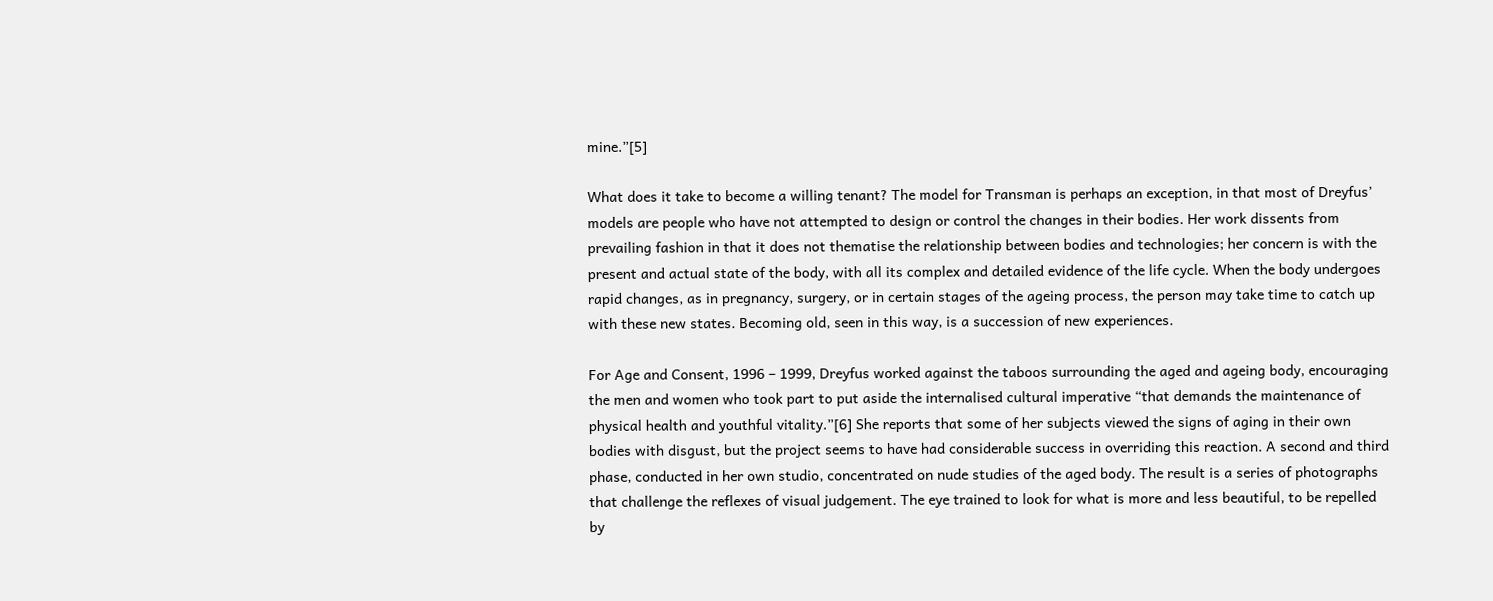mine.”[5]

What does it take to become a willing tenant? The model for Transman is perhaps an exception, in that most of Dreyfus’ models are people who have not attempted to design or control the changes in their bodies. Her work dissents from prevailing fashion in that it does not thematise the relationship between bodies and technologies; her concern is with the present and actual state of the body, with all its complex and detailed evidence of the life cycle. When the body undergoes rapid changes, as in pregnancy, surgery, or in certain stages of the ageing process, the person may take time to catch up with these new states. Becoming old, seen in this way, is a succession of new experiences.

For Age and Consent, 1996 – 1999, Dreyfus worked against the taboos surrounding the aged and ageing body, encouraging the men and women who took part to put aside the internalised cultural imperative “that demands the maintenance of physical health and youthful vitality.”[6] She reports that some of her subjects viewed the signs of aging in their own bodies with disgust, but the project seems to have had considerable success in overriding this reaction. A second and third phase, conducted in her own studio, concentrated on nude studies of the aged body. The result is a series of photographs that challenge the reflexes of visual judgement. The eye trained to look for what is more and less beautiful, to be repelled by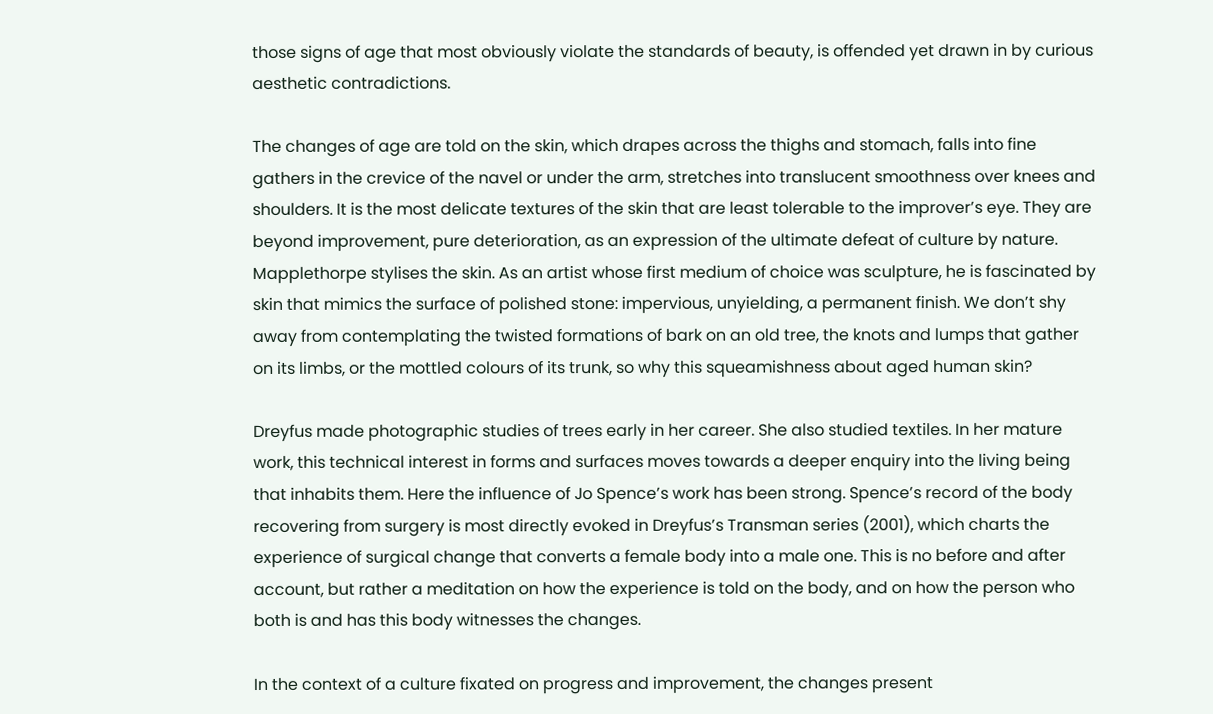those signs of age that most obviously violate the standards of beauty, is offended yet drawn in by curious aesthetic contradictions.

The changes of age are told on the skin, which drapes across the thighs and stomach, falls into fine gathers in the crevice of the navel or under the arm, stretches into translucent smoothness over knees and shoulders. It is the most delicate textures of the skin that are least tolerable to the improver’s eye. They are beyond improvement, pure deterioration, as an expression of the ultimate defeat of culture by nature. Mapplethorpe stylises the skin. As an artist whose first medium of choice was sculpture, he is fascinated by skin that mimics the surface of polished stone: impervious, unyielding, a permanent finish. We don’t shy away from contemplating the twisted formations of bark on an old tree, the knots and lumps that gather on its limbs, or the mottled colours of its trunk, so why this squeamishness about aged human skin?

Dreyfus made photographic studies of trees early in her career. She also studied textiles. In her mature work, this technical interest in forms and surfaces moves towards a deeper enquiry into the living being that inhabits them. Here the influence of Jo Spence’s work has been strong. Spence’s record of the body recovering from surgery is most directly evoked in Dreyfus’s Transman series (2001), which charts the experience of surgical change that converts a female body into a male one. This is no before and after account, but rather a meditation on how the experience is told on the body, and on how the person who both is and has this body witnesses the changes.

In the context of a culture fixated on progress and improvement, the changes present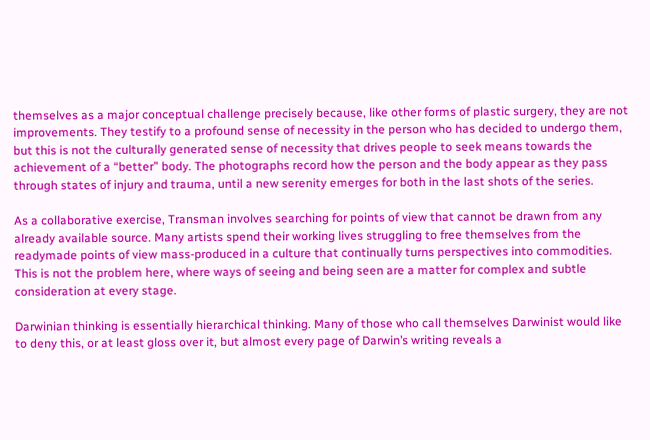themselves as a major conceptual challenge precisely because, like other forms of plastic surgery, they are not improvements. They testify to a profound sense of necessity in the person who has decided to undergo them, but this is not the culturally generated sense of necessity that drives people to seek means towards the achievement of a “better” body. The photographs record how the person and the body appear as they pass through states of injury and trauma, until a new serenity emerges for both in the last shots of the series.

As a collaborative exercise, Transman involves searching for points of view that cannot be drawn from any already available source. Many artists spend their working lives struggling to free themselves from the readymade points of view mass-produced in a culture that continually turns perspectives into commodities. This is not the problem here, where ways of seeing and being seen are a matter for complex and subtle consideration at every stage.

Darwinian thinking is essentially hierarchical thinking. Many of those who call themselves Darwinist would like to deny this, or at least gloss over it, but almost every page of Darwin’s writing reveals a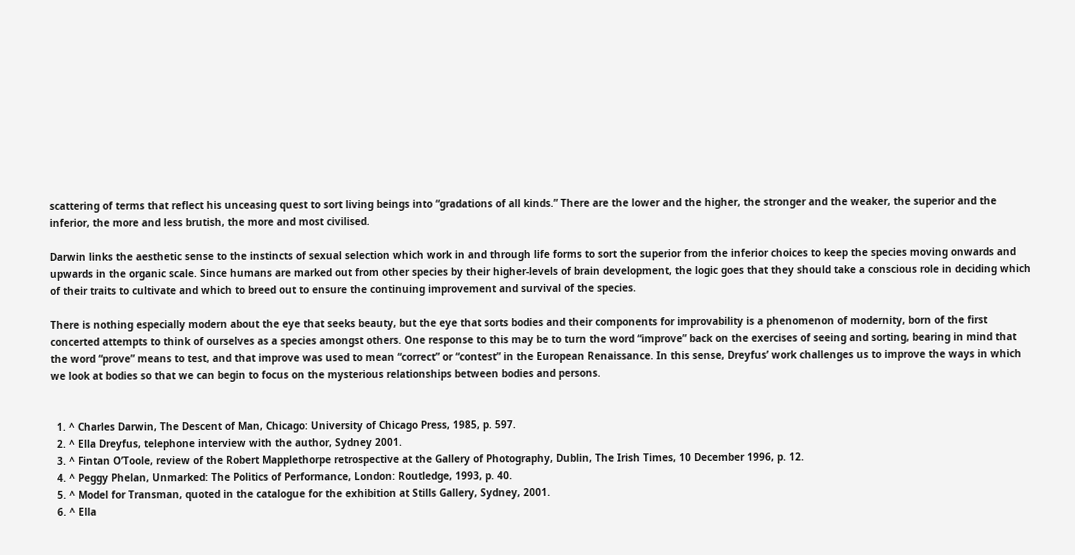scattering of terms that reflect his unceasing quest to sort living beings into “gradations of all kinds.” There are the lower and the higher, the stronger and the weaker, the superior and the inferior, the more and less brutish, the more and most civilised.

Darwin links the aesthetic sense to the instincts of sexual selection which work in and through life forms to sort the superior from the inferior choices to keep the species moving onwards and upwards in the organic scale. Since humans are marked out from other species by their higher-levels of brain development, the logic goes that they should take a conscious role in deciding which of their traits to cultivate and which to breed out to ensure the continuing improvement and survival of the species.

There is nothing especially modern about the eye that seeks beauty, but the eye that sorts bodies and their components for improvability is a phenomenon of modernity, born of the first concerted attempts to think of ourselves as a species amongst others. One response to this may be to turn the word “improve” back on the exercises of seeing and sorting, bearing in mind that the word “prove” means to test, and that improve was used to mean “correct” or “contest” in the European Renaissance. In this sense, Dreyfus’ work challenges us to improve the ways in which we look at bodies so that we can begin to focus on the mysterious relationships between bodies and persons.


  1. ^ Charles Darwin, The Descent of Man, Chicago: University of Chicago Press, 1985, p. 597.
  2. ^ Ella Dreyfus, telephone interview with the author, Sydney 2001.
  3. ^ Fintan O’Toole, review of the Robert Mapplethorpe retrospective at the Gallery of Photography, Dublin, The Irish Times, 10 December 1996, p. 12.
  4. ^ Peggy Phelan, Unmarked: The Politics of Performance, London: Routledge, 1993, p. 40.
  5. ^ Model for Transman, quoted in the catalogue for the exhibition at Stills Gallery, Sydney, 2001.
  6. ^ Ella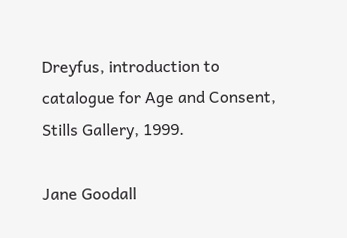Dreyfus, introduction to catalogue for Age and Consent, Stills Gallery, 1999.

Jane Goodall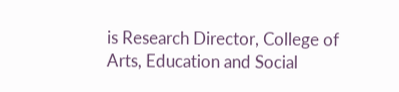is Research Director, College of Arts, Education and Social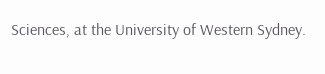Sciences, at the University of Western Sydney.